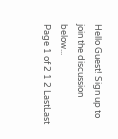Hello Guest! Sign up to join the discussion below...
Page 1 of 2 1 2 LastLast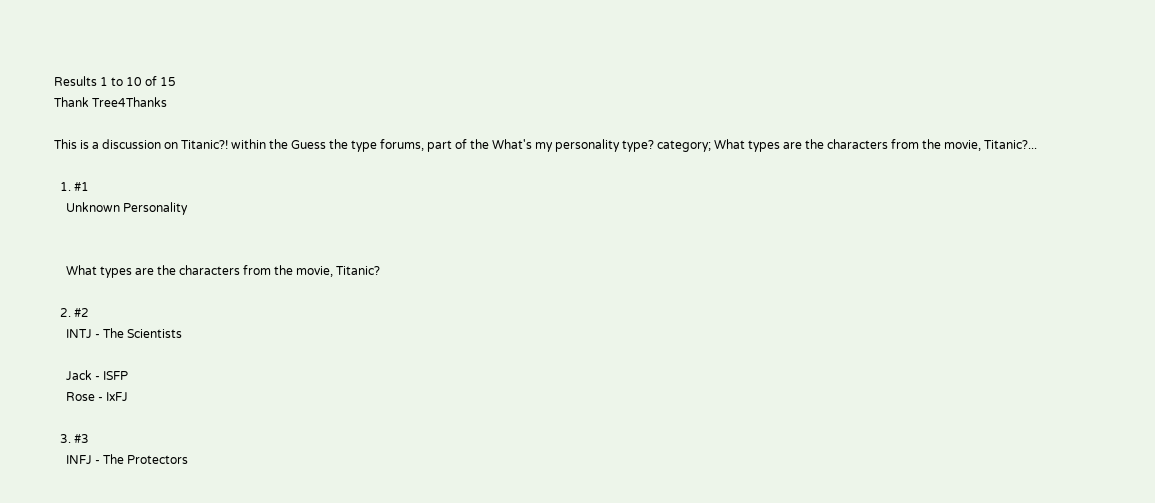Results 1 to 10 of 15
Thank Tree4Thanks

This is a discussion on Titanic?! within the Guess the type forums, part of the What's my personality type? category; What types are the characters from the movie, Titanic?...

  1. #1
    Unknown Personality


    What types are the characters from the movie, Titanic?

  2. #2
    INTJ - The Scientists

    Jack - ISFP
    Rose - IxFJ

  3. #3
    INFJ - The Protectors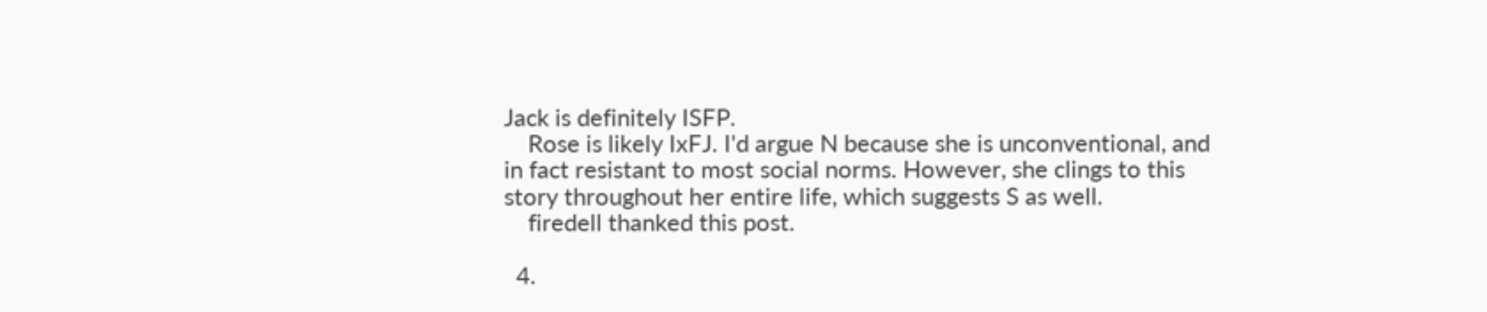Jack is definitely ISFP.
    Rose is likely IxFJ. I'd argue N because she is unconventional, and in fact resistant to most social norms. However, she clings to this story throughout her entire life, which suggests S as well.
    firedell thanked this post.

  4.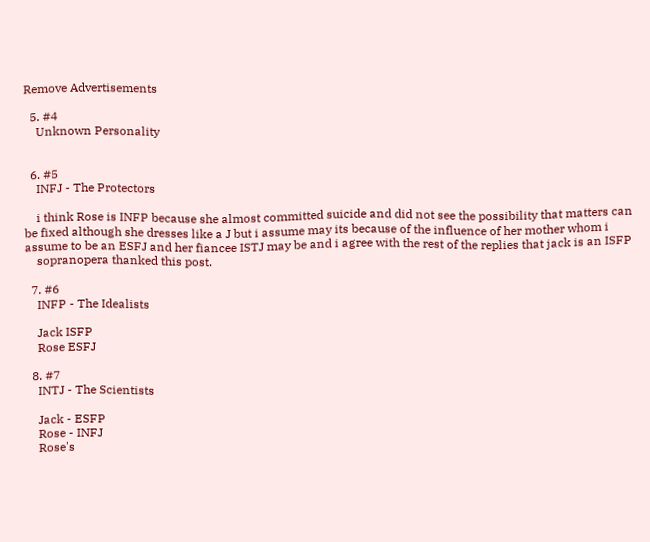Remove Advertisements

  5. #4
    Unknown Personality


  6. #5
    INFJ - The Protectors

    i think Rose is INFP because she almost committed suicide and did not see the possibility that matters can be fixed although she dresses like a J but i assume may its because of the influence of her mother whom i assume to be an ESFJ and her fiancee ISTJ may be and i agree with the rest of the replies that jack is an ISFP
    sopranopera thanked this post.

  7. #6
    INFP - The Idealists

    Jack ISFP
    Rose ESFJ

  8. #7
    INTJ - The Scientists

    Jack - ESFP
    Rose - INFJ
    Rose's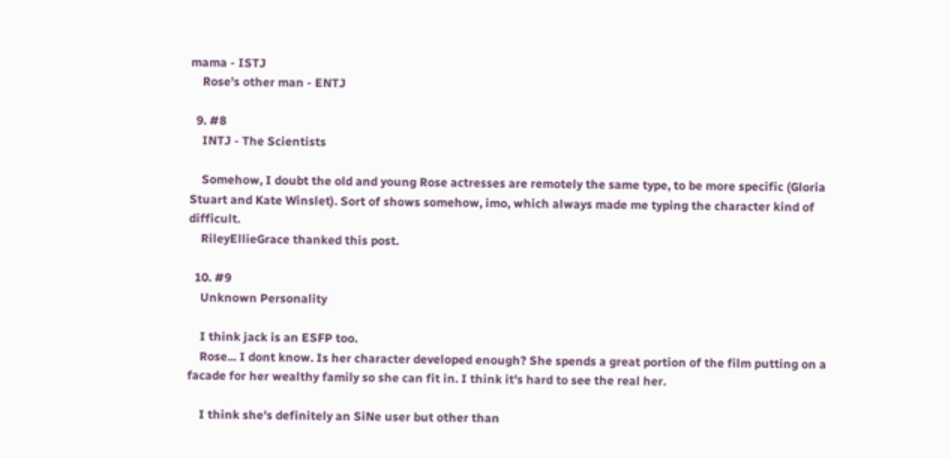mama - ISTJ
    Rose's other man - ENTJ

  9. #8
    INTJ - The Scientists

    Somehow, I doubt the old and young Rose actresses are remotely the same type, to be more specific (Gloria Stuart and Kate Winslet). Sort of shows somehow, imo, which always made me typing the character kind of difficult.
    RileyEllieGrace thanked this post.

  10. #9
    Unknown Personality

    I think jack is an ESFP too.
    Rose... I dont know. Is her character developed enough? She spends a great portion of the film putting on a facade for her wealthy family so she can fit in. I think it's hard to see the real her.

    I think she's definitely an SiNe user but other than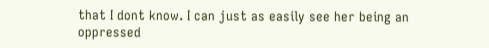that I dont know. I can just as easily see her being an oppressed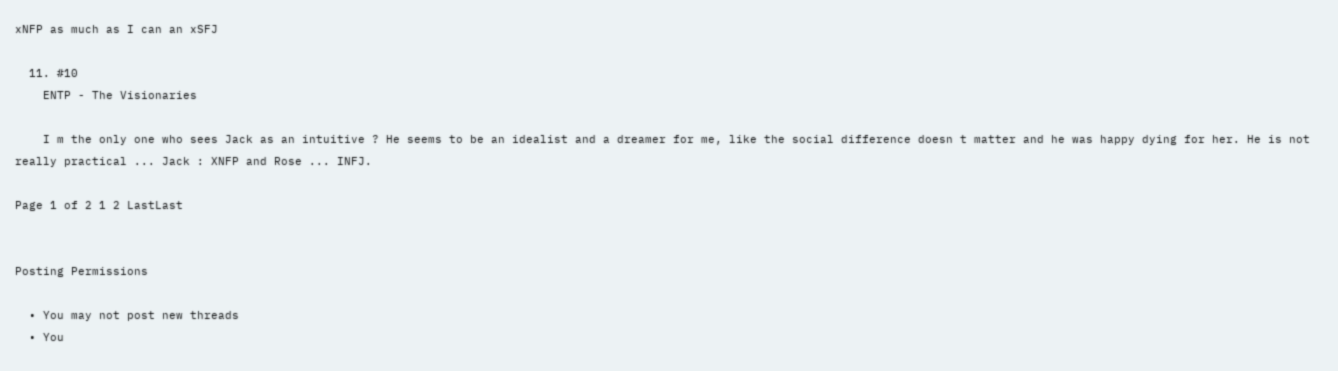xNFP as much as I can an xSFJ

  11. #10
    ENTP - The Visionaries

    I m the only one who sees Jack as an intuitive ? He seems to be an idealist and a dreamer for me, like the social difference doesn t matter and he was happy dying for her. He is not really practical ... Jack : XNFP and Rose ... INFJ.

Page 1 of 2 1 2 LastLast


Posting Permissions

  • You may not post new threads
  • You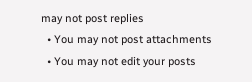may not post replies
  • You may not post attachments
  • You may not edit your posts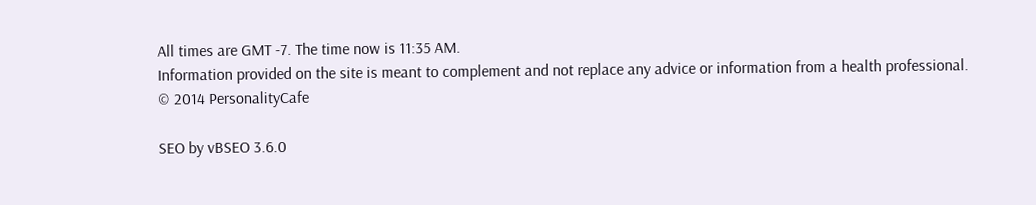All times are GMT -7. The time now is 11:35 AM.
Information provided on the site is meant to complement and not replace any advice or information from a health professional.
© 2014 PersonalityCafe

SEO by vBSEO 3.6.0